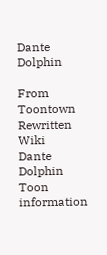Dante Dolphin

From Toontown Rewritten Wiki
Dante Dolphin
Toon information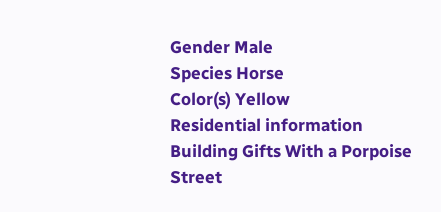Gender Male
Species Horse
Color(s) Yellow
Residential information
Building Gifts With a Porpoise
Street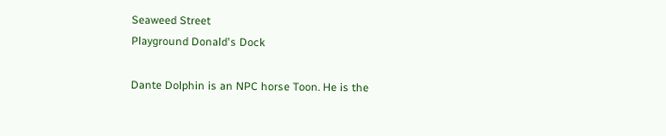Seaweed Street
Playground Donald's Dock

Dante Dolphin is an NPC horse Toon. He is the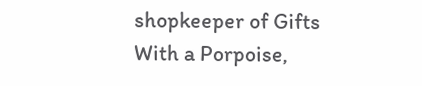shopkeeper of Gifts With a Porpoise,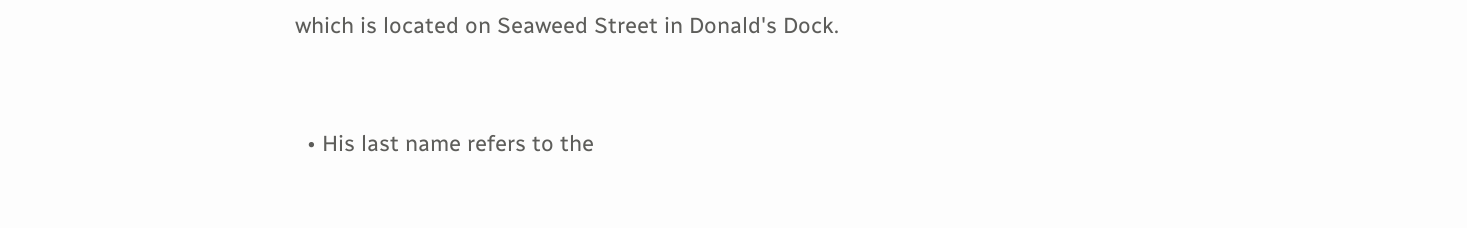which is located on Seaweed Street in Donald's Dock.


  • His last name refers to the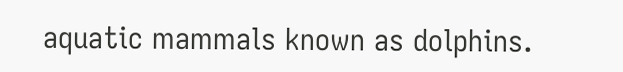aquatic mammals known as dolphins.